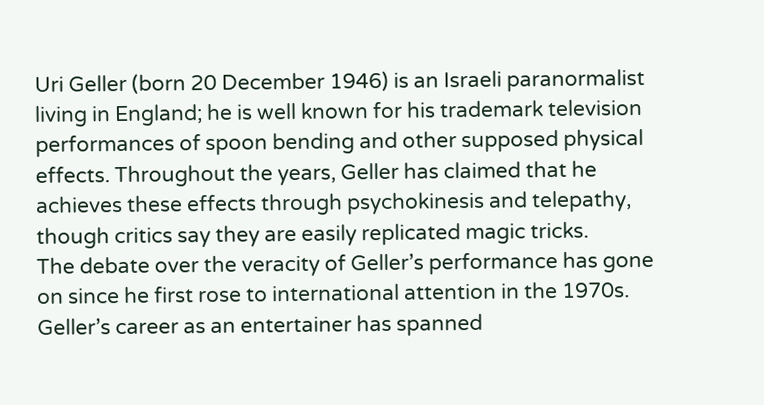Uri Geller (born 20 December 1946) is an Israeli paranormalist living in England; he is well known for his trademark television performances of spoon bending and other supposed physical effects. Throughout the years, Geller has claimed that he achieves these effects through psychokinesis and telepathy, though critics say they are easily replicated magic tricks.
The debate over the veracity of Geller’s performance has gone on since he first rose to international attention in the 1970s. Geller’s career as an entertainer has spanned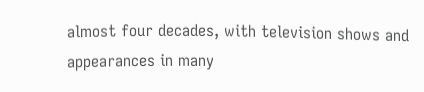almost four decades, with television shows and appearances in many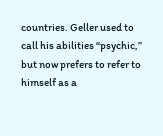countries. Geller used to call his abilities “psychic,” but now prefers to refer to himself as a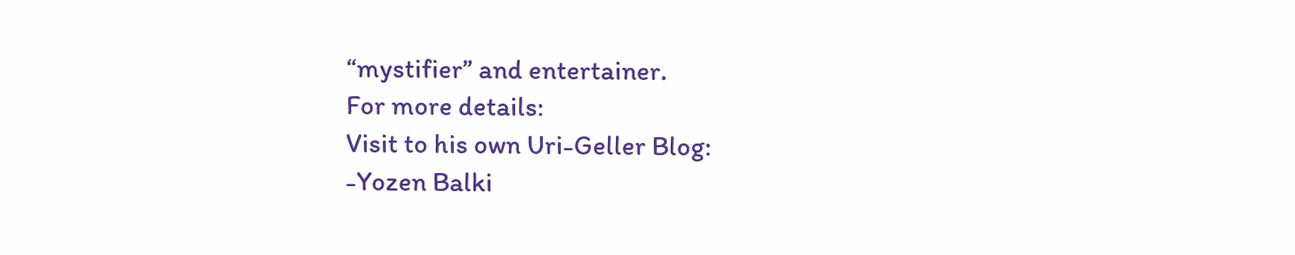“mystifier” and entertainer.
For more details:
Visit to his own Uri-Geller Blog:
-Yozen Balki